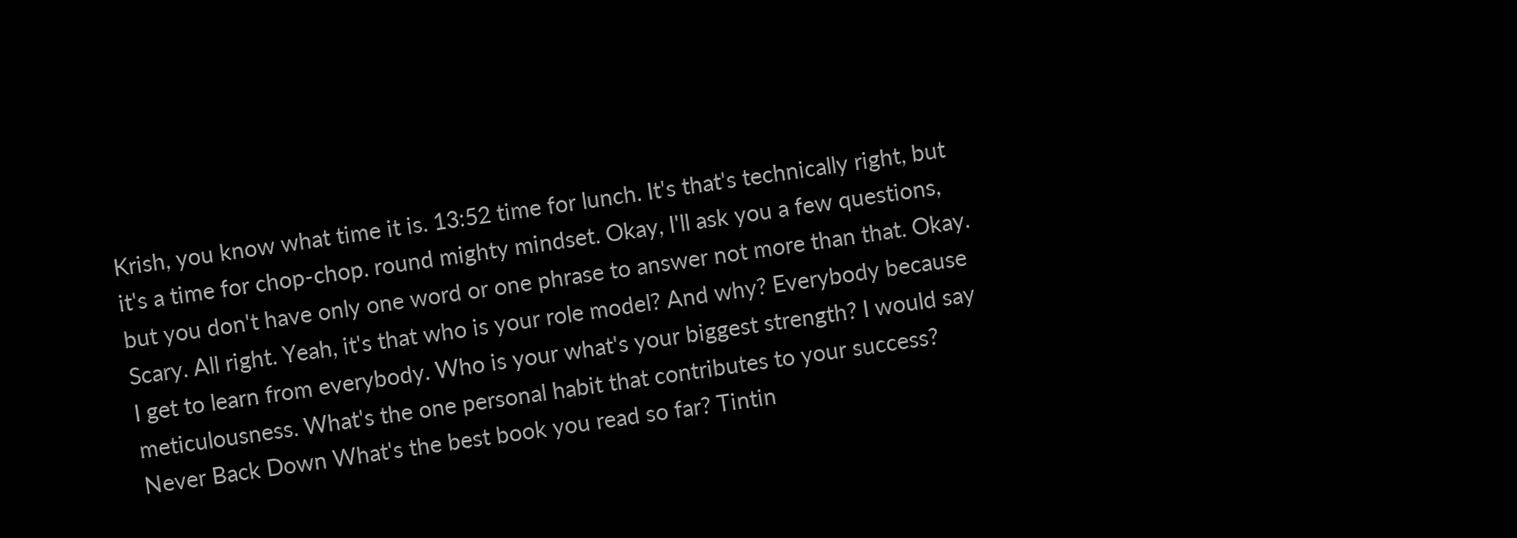Krish, you know what time it is. 13:52 time for lunch. It's that's technically right, but it's a time for chop-chop. round mighty mindset. Okay, I'll ask you a few questions, but you don't have only one word or one phrase to answer not more than that. Okay. Scary. All right. Yeah, it's that who is your role model? And why? Everybody because I get to learn from everybody. Who is your what's your biggest strength? I would say meticulousness. What's the one personal habit that contributes to your success? Never Back Down What's the best book you read so far? Tintin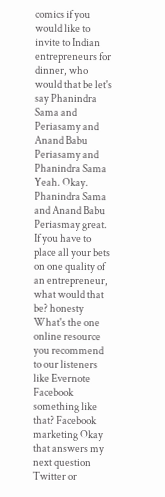comics if you would like to invite to Indian entrepreneurs for dinner, who would that be let's say Phanindra Sama and Periasamy and Anand Babu Periasamy and Phanindra Sama Yeah. Okay. Phanindra Sama and Anand Babu Periasmay great. If you have to place all your bets on one quality of an entrepreneur, what would that be? honesty What's the one online resource you recommend to our listeners like Evernote Facebook something like that? Facebook marketing Okay that answers my next question Twitter or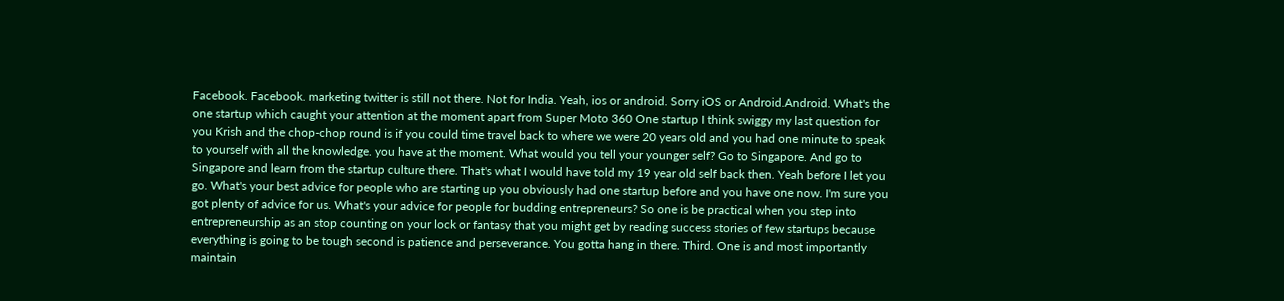Facebook. Facebook. marketing twitter is still not there. Not for India. Yeah, ios or android. Sorry iOS or Android.Android. What's the one startup which caught your attention at the moment apart from Super Moto 360 One startup I think swiggy my last question for you Krish and the chop-chop round is if you could time travel back to where we were 20 years old and you had one minute to speak to yourself with all the knowledge. you have at the moment. What would you tell your younger self? Go to Singapore. And go to Singapore and learn from the startup culture there. That's what I would have told my 19 year old self back then. Yeah before I let you go. What's your best advice for people who are starting up you obviously had one startup before and you have one now. I'm sure you got plenty of advice for us. What's your advice for people for budding entrepreneurs? So one is be practical when you step into entrepreneurship as an stop counting on your lock or fantasy that you might get by reading success stories of few startups because everything is going to be tough second is patience and perseverance. You gotta hang in there. Third. One is and most importantly maintain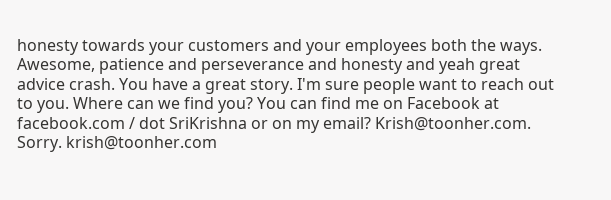honesty towards your customers and your employees both the ways. Awesome, patience and perseverance and honesty and yeah great advice crash. You have a great story. I'm sure people want to reach out to you. Where can we find you? You can find me on Facebook at facebook.com / dot SriKrishna or on my email? Krish@toonher.com. Sorry. krish@toonher.com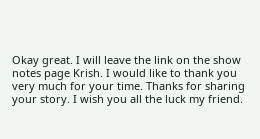Okay great. I will leave the link on the show notes page Krish. I would like to thank you very much for your time. Thanks for sharing your story. I wish you all the luck my friend.